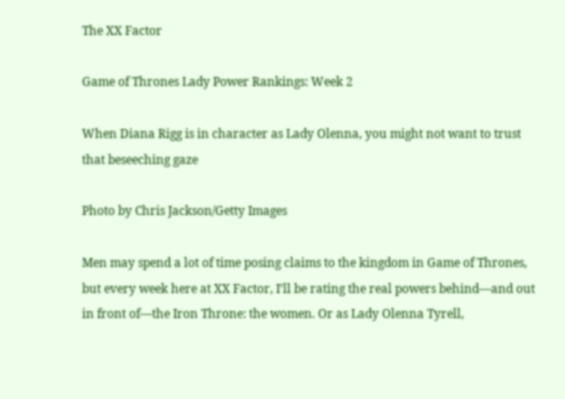The XX Factor

Game of Thrones Lady Power Rankings: Week 2

When Diana Rigg is in character as Lady Olenna, you might not want to trust that beseeching gaze

Photo by Chris Jackson/Getty Images

Men may spend a lot of time posing claims to the kingdom in Game of Thrones, but every week here at XX Factor, I’ll be rating the real powers behind—and out in front of—the Iron Throne: the women. Or as Lady Olenna Tyrell,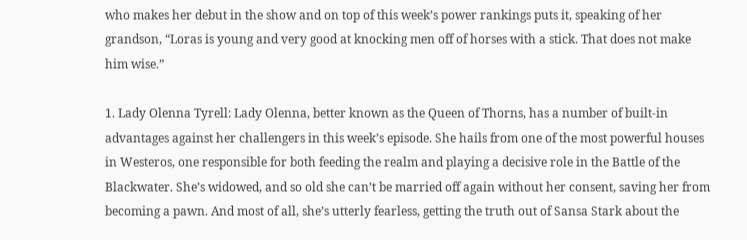who makes her debut in the show and on top of this week’s power rankings puts it, speaking of her grandson, “Loras is young and very good at knocking men off of horses with a stick. That does not make him wise.”

1. Lady Olenna Tyrell: Lady Olenna, better known as the Queen of Thorns, has a number of built-in advantages against her challengers in this week’s episode. She hails from one of the most powerful houses in Westeros, one responsible for both feeding the realm and playing a decisive role in the Battle of the Blackwater. She’s widowed, and so old she can’t be married off again without her consent, saving her from becoming a pawn. And most of all, she’s utterly fearless, getting the truth out of Sansa Stark about the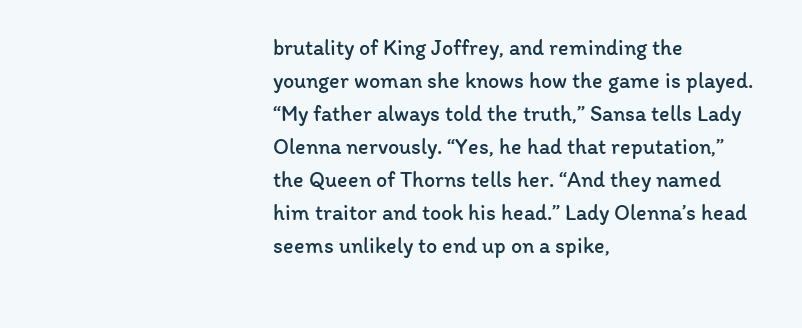brutality of King Joffrey, and reminding the younger woman she knows how the game is played. “My father always told the truth,” Sansa tells Lady Olenna nervously. “Yes, he had that reputation,” the Queen of Thorns tells her. “And they named him traitor and took his head.” Lady Olenna’s head seems unlikely to end up on a spike,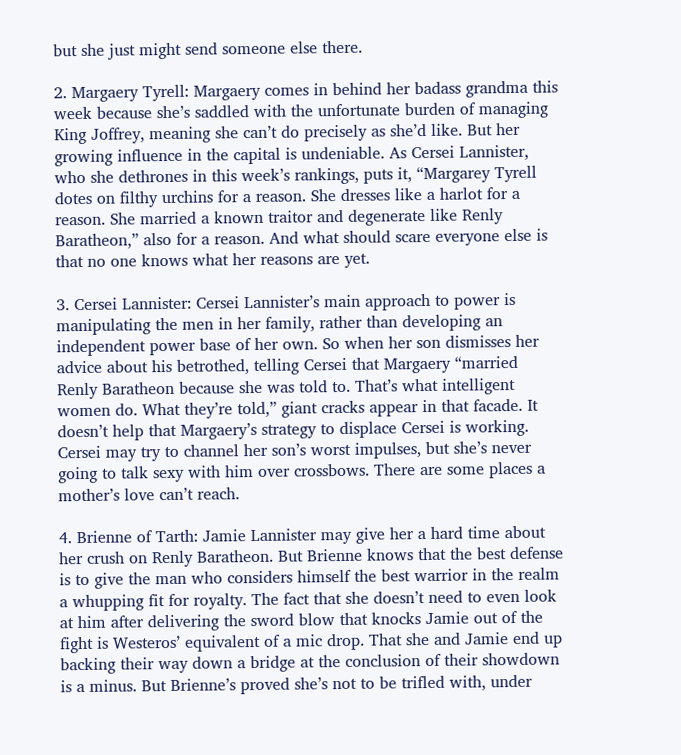but she just might send someone else there.

2. Margaery Tyrell: Margaery comes in behind her badass grandma this week because she’s saddled with the unfortunate burden of managing King Joffrey, meaning she can’t do precisely as she’d like. But her growing influence in the capital is undeniable. As Cersei Lannister, who she dethrones in this week’s rankings, puts it, “Margarey Tyrell dotes on filthy urchins for a reason. She dresses like a harlot for a reason. She married a known traitor and degenerate like Renly Baratheon,” also for a reason. And what should scare everyone else is that no one knows what her reasons are yet.

3. Cersei Lannister: Cersei Lannister’s main approach to power is manipulating the men in her family, rather than developing an independent power base of her own. So when her son dismisses her advice about his betrothed, telling Cersei that Margaery “married Renly Baratheon because she was told to. That’s what intelligent women do. What they’re told,” giant cracks appear in that facade. It doesn’t help that Margaery’s strategy to displace Cersei is working. Cersei may try to channel her son’s worst impulses, but she’s never going to talk sexy with him over crossbows. There are some places a mother’s love can’t reach.

4. Brienne of Tarth: Jamie Lannister may give her a hard time about her crush on Renly Baratheon. But Brienne knows that the best defense is to give the man who considers himself the best warrior in the realm a whupping fit for royalty. The fact that she doesn’t need to even look at him after delivering the sword blow that knocks Jamie out of the fight is Westeros’ equivalent of a mic drop. That she and Jamie end up backing their way down a bridge at the conclusion of their showdown is a minus. But Brienne’s proved she’s not to be trifled with, under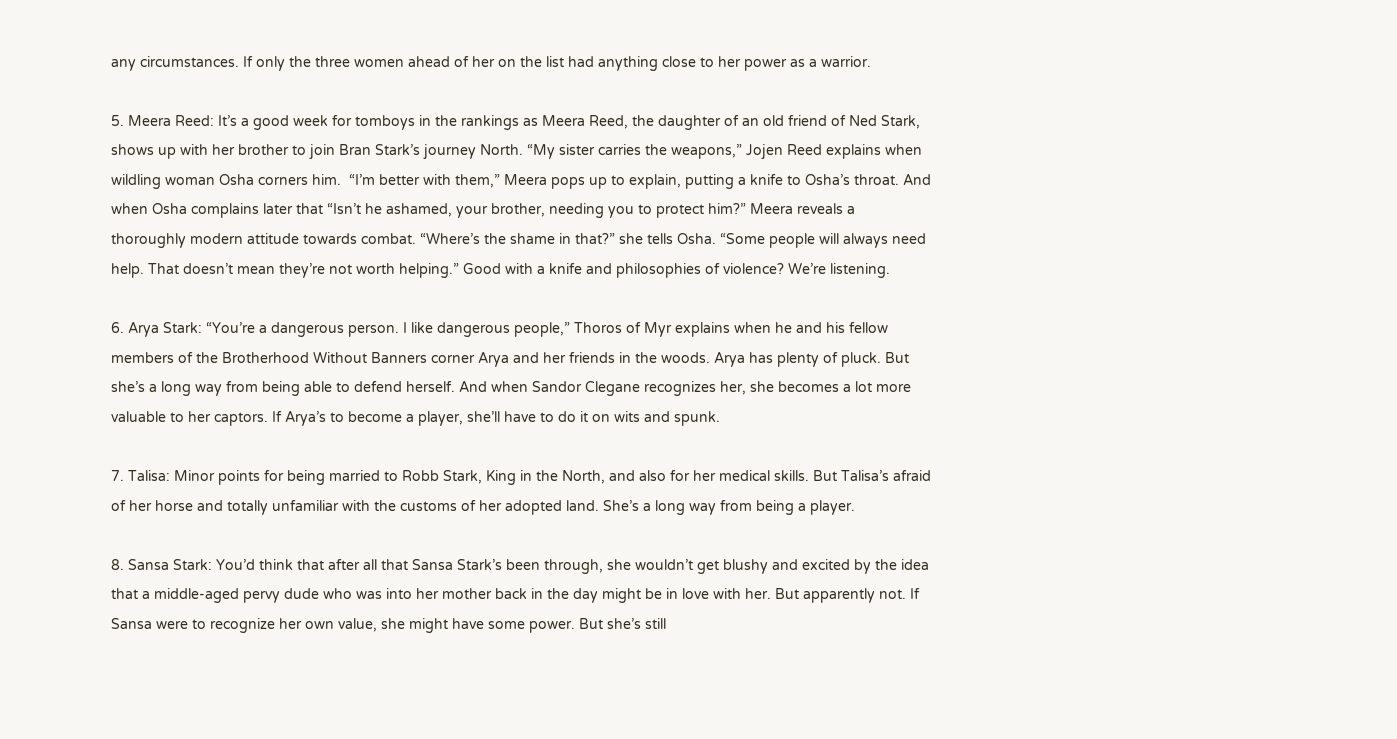any circumstances. If only the three women ahead of her on the list had anything close to her power as a warrior.

5. Meera Reed: It’s a good week for tomboys in the rankings as Meera Reed, the daughter of an old friend of Ned Stark, shows up with her brother to join Bran Stark’s journey North. “My sister carries the weapons,” Jojen Reed explains when wildling woman Osha corners him.  “I’m better with them,” Meera pops up to explain, putting a knife to Osha’s throat. And when Osha complains later that “Isn’t he ashamed, your brother, needing you to protect him?” Meera reveals a thoroughly modern attitude towards combat. “Where’s the shame in that?” she tells Osha. “Some people will always need help. That doesn’t mean they’re not worth helping.” Good with a knife and philosophies of violence? We’re listening.

6. Arya Stark: “You’re a dangerous person. I like dangerous people,” Thoros of Myr explains when he and his fellow members of the Brotherhood Without Banners corner Arya and her friends in the woods. Arya has plenty of pluck. But she’s a long way from being able to defend herself. And when Sandor Clegane recognizes her, she becomes a lot more valuable to her captors. If Arya’s to become a player, she’ll have to do it on wits and spunk.

7. Talisa: Minor points for being married to Robb Stark, King in the North, and also for her medical skills. But Talisa’s afraid of her horse and totally unfamiliar with the customs of her adopted land. She’s a long way from being a player.

8. Sansa Stark: You’d think that after all that Sansa Stark’s been through, she wouldn’t get blushy and excited by the idea that a middle-aged pervy dude who was into her mother back in the day might be in love with her. But apparently not. If Sansa were to recognize her own value, she might have some power. But she’s still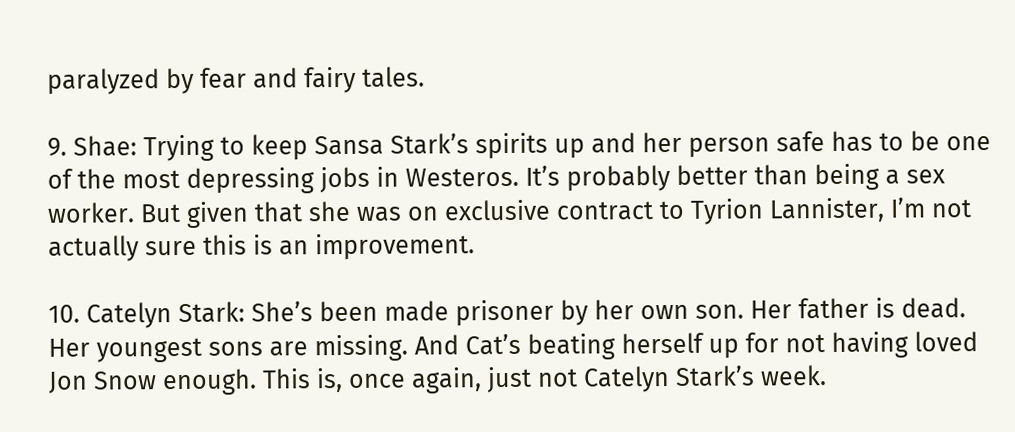paralyzed by fear and fairy tales.

9. Shae: Trying to keep Sansa Stark’s spirits up and her person safe has to be one of the most depressing jobs in Westeros. It’s probably better than being a sex worker. But given that she was on exclusive contract to Tyrion Lannister, I’m not actually sure this is an improvement.

10. Catelyn Stark: She’s been made prisoner by her own son. Her father is dead. Her youngest sons are missing. And Cat’s beating herself up for not having loved Jon Snow enough. This is, once again, just not Catelyn Stark’s week.